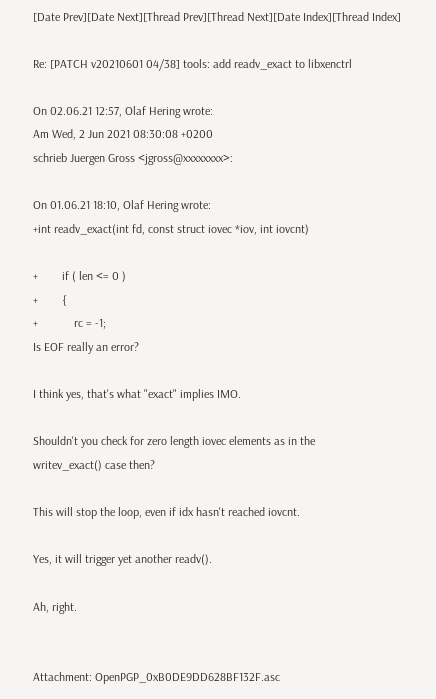[Date Prev][Date Next][Thread Prev][Thread Next][Date Index][Thread Index]

Re: [PATCH v20210601 04/38] tools: add readv_exact to libxenctrl

On 02.06.21 12:57, Olaf Hering wrote:
Am Wed, 2 Jun 2021 08:30:08 +0200
schrieb Juergen Gross <jgross@xxxxxxxx>:

On 01.06.21 18:10, Olaf Hering wrote:
+int readv_exact(int fd, const struct iovec *iov, int iovcnt)

+        if ( len <= 0 )
+        {
+            rc = -1;
Is EOF really an error?

I think yes, that's what "exact" implies IMO.

Shouldn't you check for zero length iovec elements as in the
writev_exact() case then?

This will stop the loop, even if idx hasn't reached iovcnt.

Yes, it will trigger yet another readv().

Ah, right.


Attachment: OpenPGP_0xB0DE9DD628BF132F.asc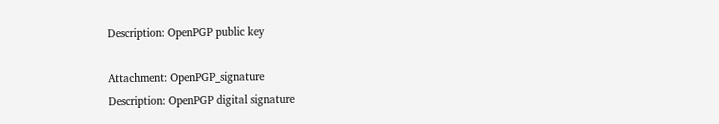Description: OpenPGP public key

Attachment: OpenPGP_signature
Description: OpenPGP digital signature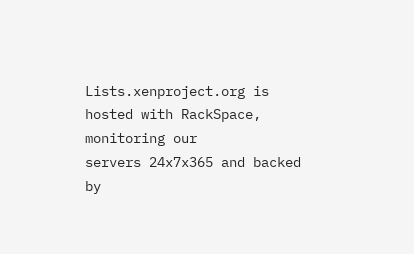Lists.xenproject.org is hosted with RackSpace, monitoring our
servers 24x7x365 and backed by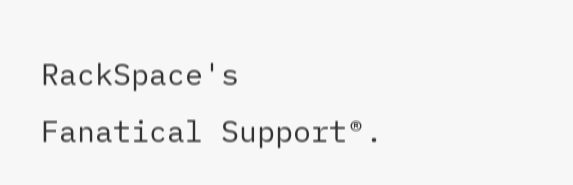RackSpace's Fanatical Support®.